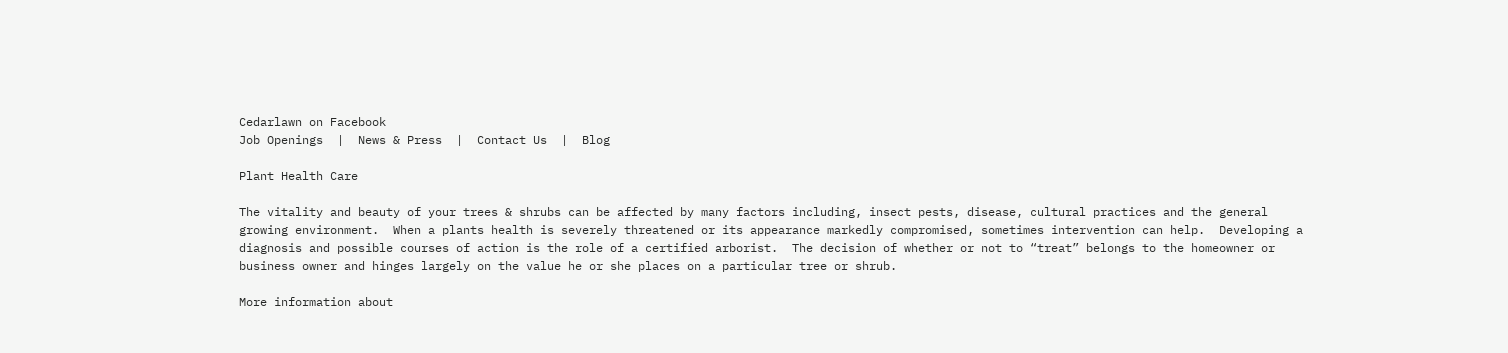Cedarlawn on Facebook
Job Openings  |  News & Press  |  Contact Us  |  Blog

Plant Health Care

The vitality and beauty of your trees & shrubs can be affected by many factors including, insect pests, disease, cultural practices and the general growing environment.  When a plants health is severely threatened or its appearance markedly compromised, sometimes intervention can help.  Developing a diagnosis and possible courses of action is the role of a certified arborist.  The decision of whether or not to “treat” belongs to the homeowner or business owner and hinges largely on the value he or she places on a particular tree or shrub.

More information about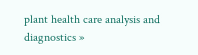plant health care analysis and diagnostics »